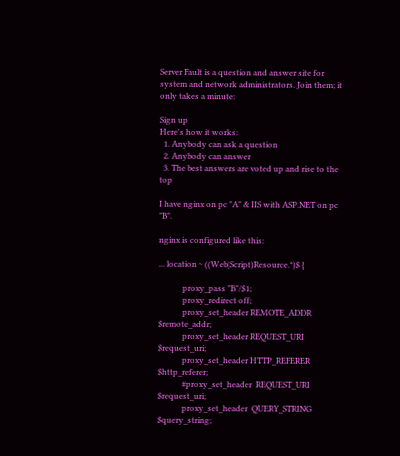Server Fault is a question and answer site for system and network administrators. Join them; it only takes a minute:

Sign up
Here's how it works:
  1. Anybody can ask a question
  2. Anybody can answer
  3. The best answers are voted up and rise to the top

I have nginx on pc "A" & IIS with ASP.NET on pc "B".

nginx is configured like this:

... location ~ ((Web|Script)Resource.*)$ {

            proxy_pass "B"/$1;
            proxy_redirect off;
            proxy_set_header REMOTE_ADDR $remote_addr;
            proxy_set_header REQUEST_URI $request_uri;
            proxy_set_header HTTP_REFERER $http_referer;
            #proxy_set_header  REQUEST_URI $request_uri;
            proxy_set_header  QUERY_STRING $query_string;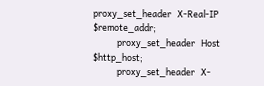proxy_set_header   X-Real-IP $remote_addr;
            proxy_set_header   Host $http_host;
            proxy_set_header   X-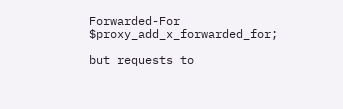Forwarded-For $proxy_add_x_forwarded_for;

but requests to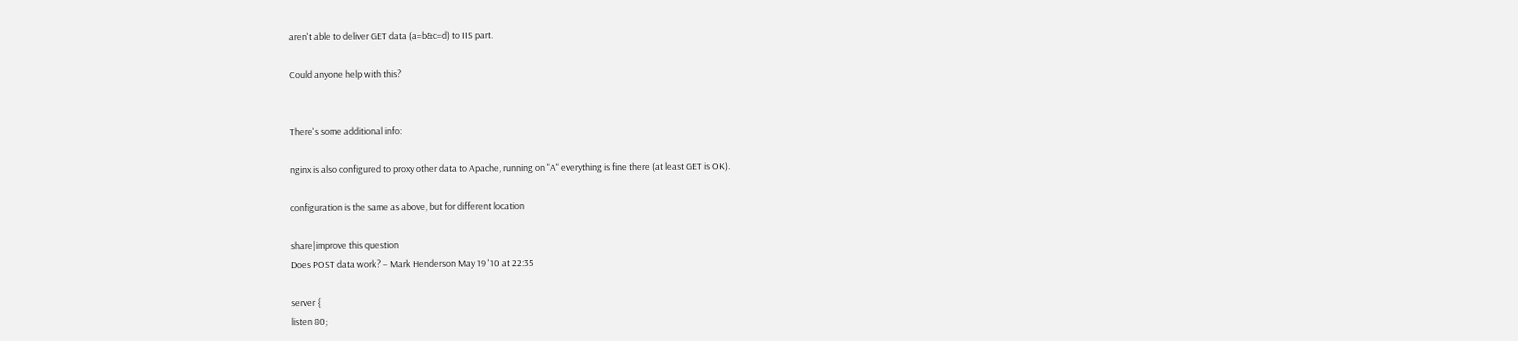aren't able to deliver GET data (a=b&c=d) to IIS part.

Could anyone help with this?


There's some additional info:

nginx is also configured to proxy other data to Apache, running on "A" everything is fine there (at least GET is OK).

configuration is the same as above, but for different location

share|improve this question
Does POST data work? – Mark Henderson May 19 '10 at 22:35

server {
listen 80;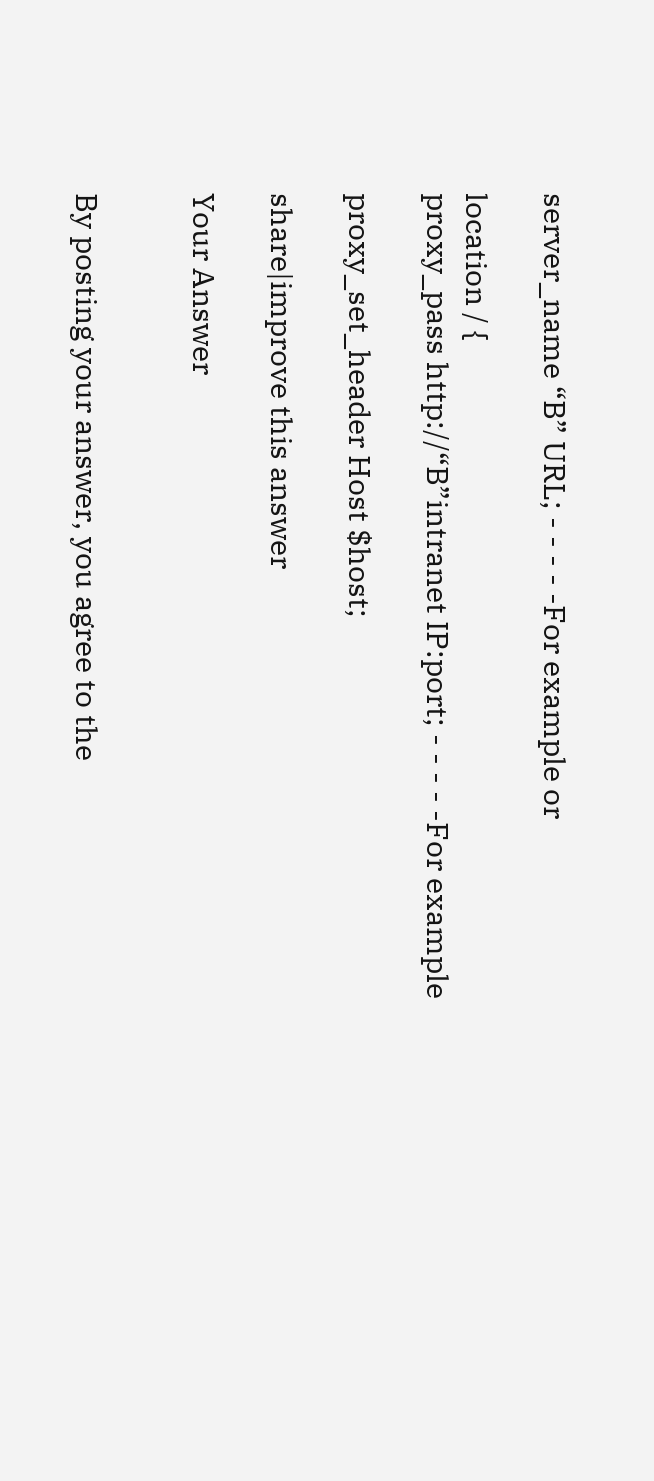server_name “B” URL; - - - - -For example or

location / {
proxy_pass http://“B”intranet IP:port; - - - - -For example

proxy_set_header Host $host;

share|improve this answer

Your Answer


By posting your answer, you agree to the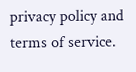privacy policy and terms of service.